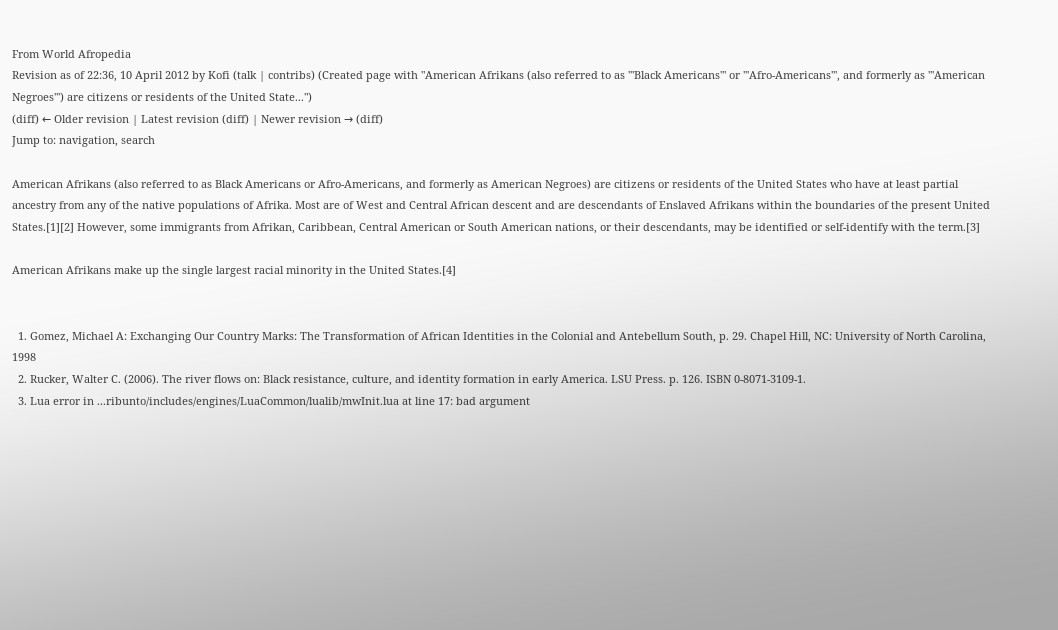From World Afropedia
Revision as of 22:36, 10 April 2012 by Kofi (talk | contribs) (Created page with "American Afrikans (also referred to as '''Black Americans''' or '''Afro-Americans''', and formerly as '''American Negroes''') are citizens or residents of the United State...")
(diff) ← Older revision | Latest revision (diff) | Newer revision → (diff)
Jump to: navigation, search

American Afrikans (also referred to as Black Americans or Afro-Americans, and formerly as American Negroes) are citizens or residents of the United States who have at least partial ancestry from any of the native populations of Afrika. Most are of West and Central African descent and are descendants of Enslaved Afrikans within the boundaries of the present United States.[1][2] However, some immigrants from Afrikan, Caribbean, Central American or South American nations, or their descendants, may be identified or self-identify with the term.[3]

American Afrikans make up the single largest racial minority in the United States.[4]


  1. Gomez, Michael A: Exchanging Our Country Marks: The Transformation of African Identities in the Colonial and Antebellum South, p. 29. Chapel Hill, NC: University of North Carolina, 1998
  2. Rucker, Walter C. (2006). The river flows on: Black resistance, culture, and identity formation in early America. LSU Press. p. 126. ISBN 0-8071-3109-1.
  3. Lua error in ...ribunto/includes/engines/LuaCommon/lualib/mwInit.lua at line 17: bad argument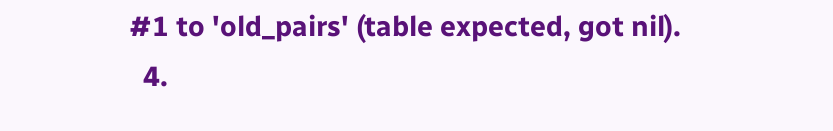#1 to 'old_pairs' (table expected, got nil).
  4.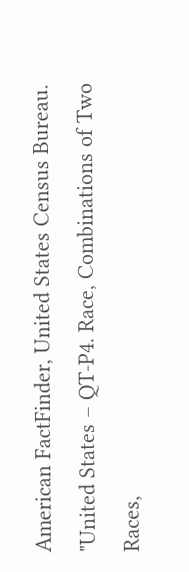American FactFinder, United States Census Bureau. "United States – QT-P4. Race, Combinations of Two Races,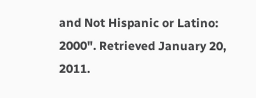and Not Hispanic or Latino: 2000". Retrieved January 20, 2011.